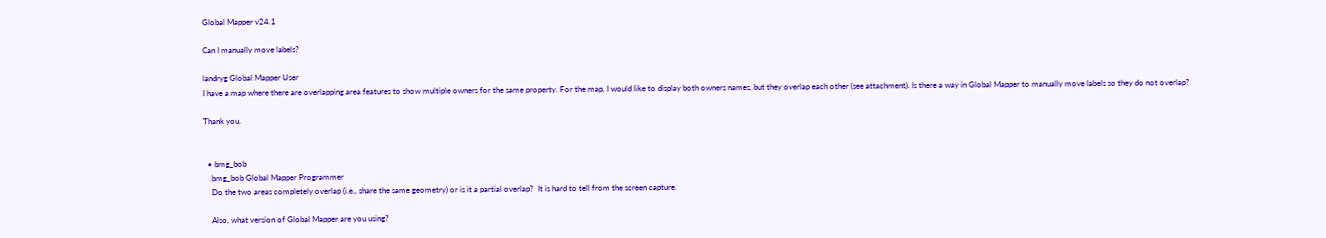Global Mapper v24.1

Can I manually move labels?

landryg Global Mapper User
I have a map where there are overlapping area features to show multiple owners for the same property. For the map, I would like to display both owners names, but they overlap each other (see attachment). Is there a way in Global Mapper to manually move labels so they do not overlap?

Thank you.


  • bmg_bob
    bmg_bob Global Mapper Programmer
    Do the two areas completely overlap (i.e., share the same geometry) or is it a partial overlap?  It is hard to tell from the screen capture.

    Also, what version of Global Mapper are you using?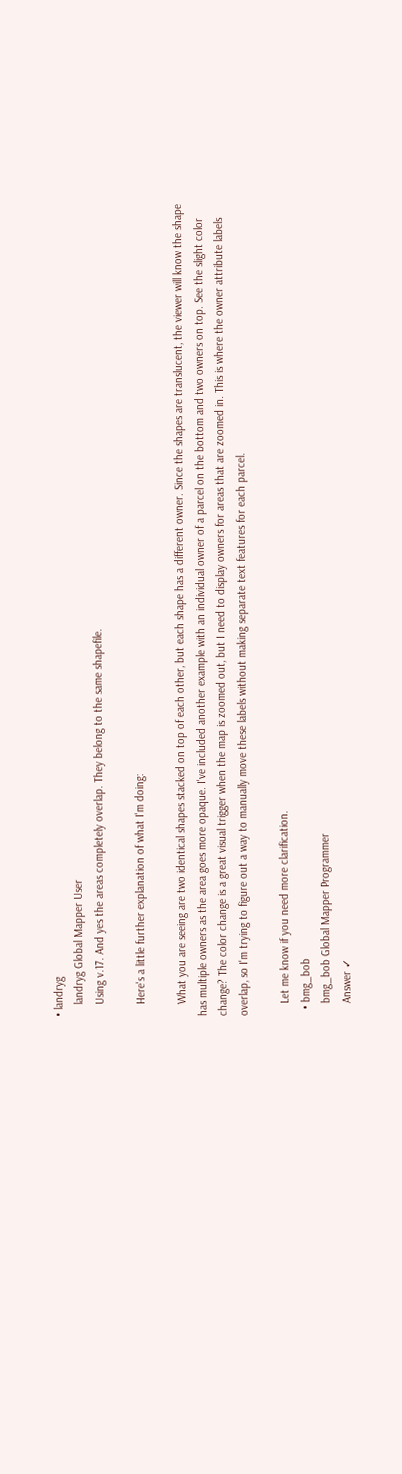• landryg
    landryg Global Mapper User
    Using v.17. And yes the areas completely overlap. They belong to the same shapefile.

    Here's a little further explanation of what I'm doing:

    What you are seeing are two identical shapes stacked on top of each other, but each shape has a different owner. Since the shapes are translucent, the viewer will know the shape has multiple owners as the area goes more opaque. I've included another example with an individual owner of a parcel on the bottom and two owners on top. See the slight color change? The color change is a great visual trigger when the map is zoomed out, but I need to display owners for areas that are zoomed in. This is where the owner attribute labels overlap, so I'm trying to figure out a way to manually move these labels without making separate text features for each parcel.

    Let me know if you need more clarification.
  • bmg_bob
    bmg_bob Global Mapper Programmer
    Answer ✓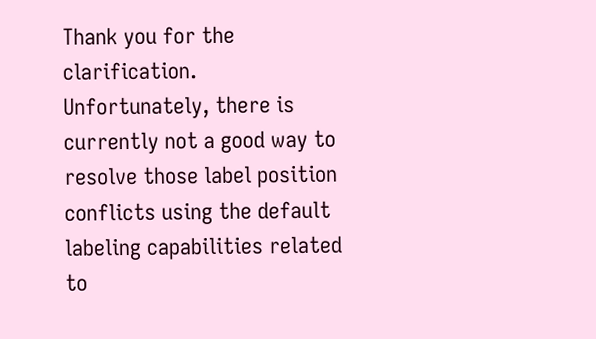Thank you for the clarification.  Unfortunately, there is currently not a good way to resolve those label position conflicts using the default labeling capabilities related to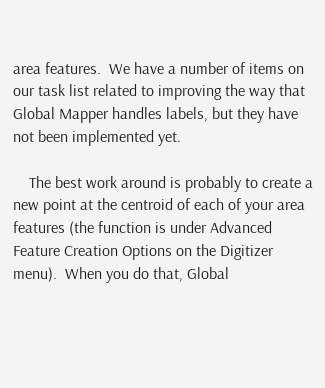area features.  We have a number of items on our task list related to improving the way that Global Mapper handles labels, but they have not been implemented yet.

    The best work around is probably to create a new point at the centroid of each of your area features (the function is under Advanced Feature Creation Options on the Digitizer menu).  When you do that, Global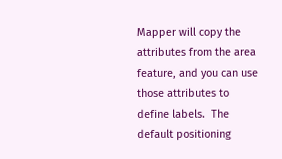Mapper will copy the attributes from the area feature, and you can use those attributes to define labels.  The default positioning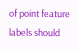of point feature labels should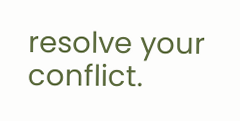resolve your conflict.